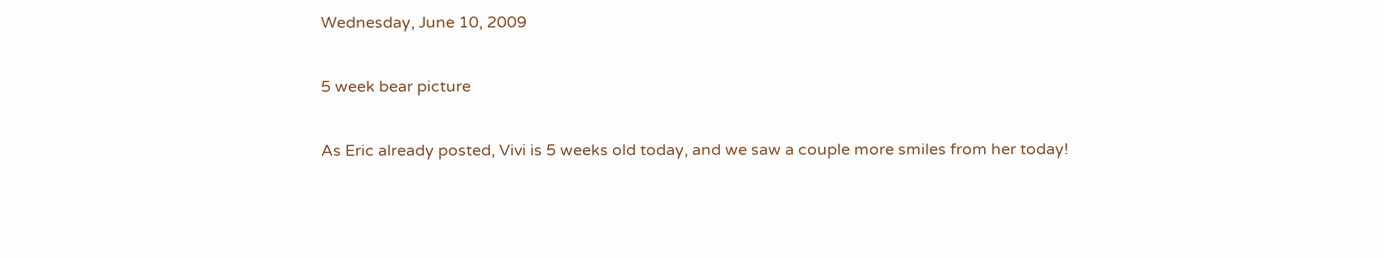Wednesday, June 10, 2009

5 week bear picture

As Eric already posted, Vivi is 5 weeks old today, and we saw a couple more smiles from her today!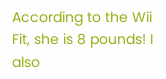According to the Wii Fit, she is 8 pounds! I also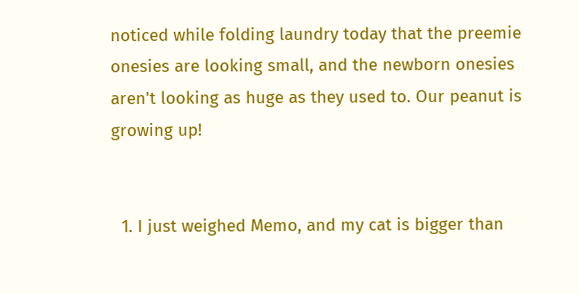noticed while folding laundry today that the preemie onesies are looking small, and the newborn onesies aren't looking as huge as they used to. Our peanut is growing up!


  1. I just weighed Memo, and my cat is bigger than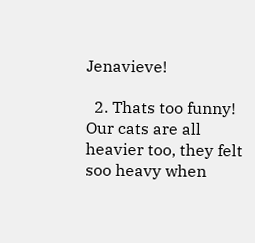Jenavieve!

  2. Thats too funny! Our cats are all heavier too, they felt soo heavy when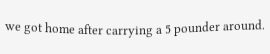we got home after carrying a 5 pounder around.